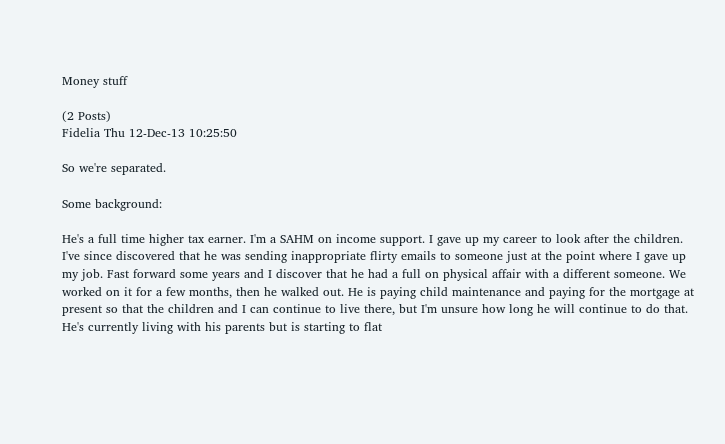Money stuff

(2 Posts)
Fidelia Thu 12-Dec-13 10:25:50

So we're separated.

Some background:

He's a full time higher tax earner. I'm a SAHM on income support. I gave up my career to look after the children. I've since discovered that he was sending inappropriate flirty emails to someone just at the point where I gave up my job. Fast forward some years and I discover that he had a full on physical affair with a different someone. We worked on it for a few months, then he walked out. He is paying child maintenance and paying for the mortgage at present so that the children and I can continue to live there, but I'm unsure how long he will continue to do that. He's currently living with his parents but is starting to flat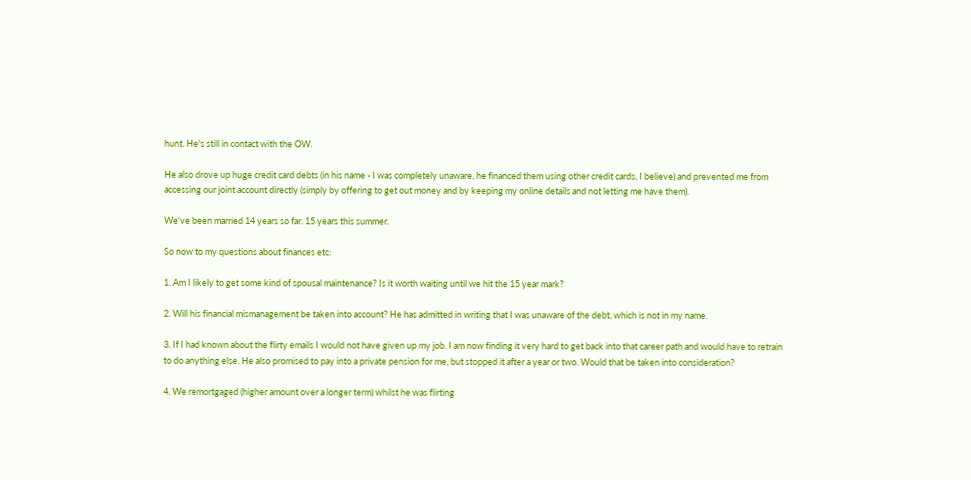hunt. He's still in contact with the OW.

He also drove up huge credit card debts (in his name - I was completely unaware, he financed them using other credit cards, I believe) and prevented me from accessing our joint account directly (simply by offering to get out money and by keeping my online details and not letting me have them).

We've been married 14 years so far. 15 years this summer.

So now to my questions about finances etc:

1. Am I likely to get some kind of spousal maintenance? Is it worth waiting until we hit the 15 year mark?

2. Will his financial mismanagement be taken into account? He has admitted in writing that I was unaware of the debt, which is not in my name.

3. If I had known about the flirty emails I would not have given up my job. I am now finding it very hard to get back into that career path and would have to retrain to do anything else. He also promised to pay into a private pension for me, but stopped it after a year or two. Would that be taken into consideration?

4. We remortgaged (higher amount over a longer term) whilst he was flirting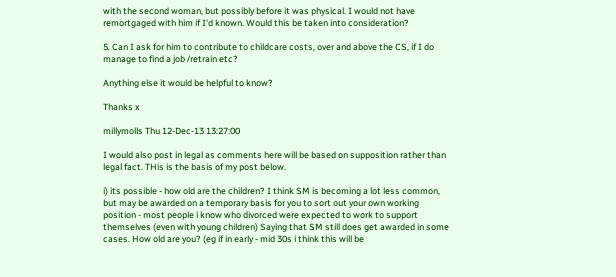with the second woman, but possibly before it was physical. I would not have remortgaged with him if I'd known. Would this be taken into consideration?

5. Can I ask for him to contribute to childcare costs, over and above the CS, if I do manage to find a job /retrain etc?

Anything else it would be helpful to know?

Thanks x

millymolls Thu 12-Dec-13 13:27:00

I would also post in legal as comments here will be based on supposition rather than legal fact. THis is the basis of my post below.

i) its possible - how old are the children? I think SM is becoming a lot less common, but may be awarded on a temporary basis for you to sort out your own working position - most people i know who divorced were expected to work to support themselves (even with young children) Saying that SM still does get awarded in some cases. How old are you? (eg if in early - mid 30s i think this will be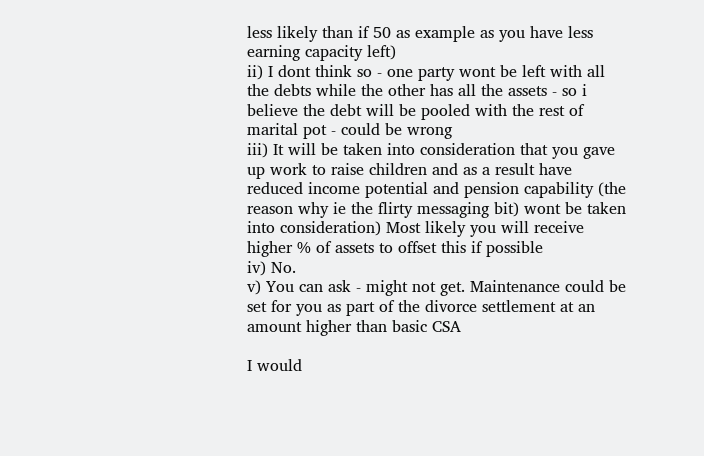less likely than if 50 as example as you have less earning capacity left)
ii) I dont think so - one party wont be left with all the debts while the other has all the assets - so i believe the debt will be pooled with the rest of marital pot - could be wrong
iii) It will be taken into consideration that you gave up work to raise children and as a result have reduced income potential and pension capability (the reason why ie the flirty messaging bit) wont be taken into consideration) Most likely you will receive higher % of assets to offset this if possible
iv) No.
v) You can ask - might not get. Maintenance could be set for you as part of the divorce settlement at an amount higher than basic CSA

I would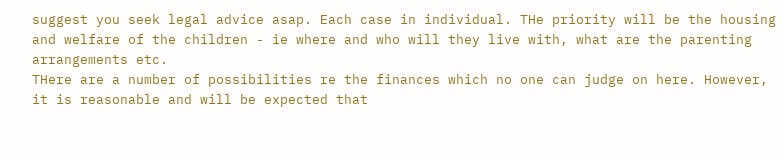suggest you seek legal advice asap. Each case in individual. THe priority will be the housing and welfare of the children - ie where and who will they live with, what are the parenting arrangements etc.
THere are a number of possibilities re the finances which no one can judge on here. However, it is reasonable and will be expected that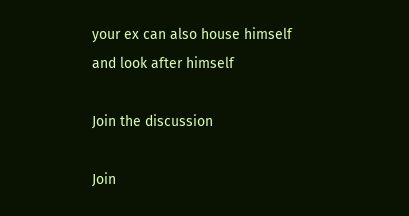your ex can also house himself and look after himself

Join the discussion

Join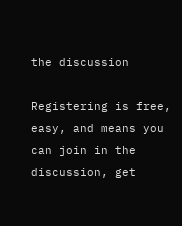the discussion

Registering is free, easy, and means you can join in the discussion, get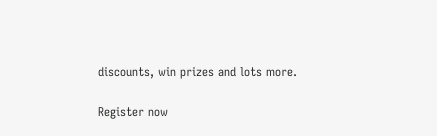discounts, win prizes and lots more.

Register now